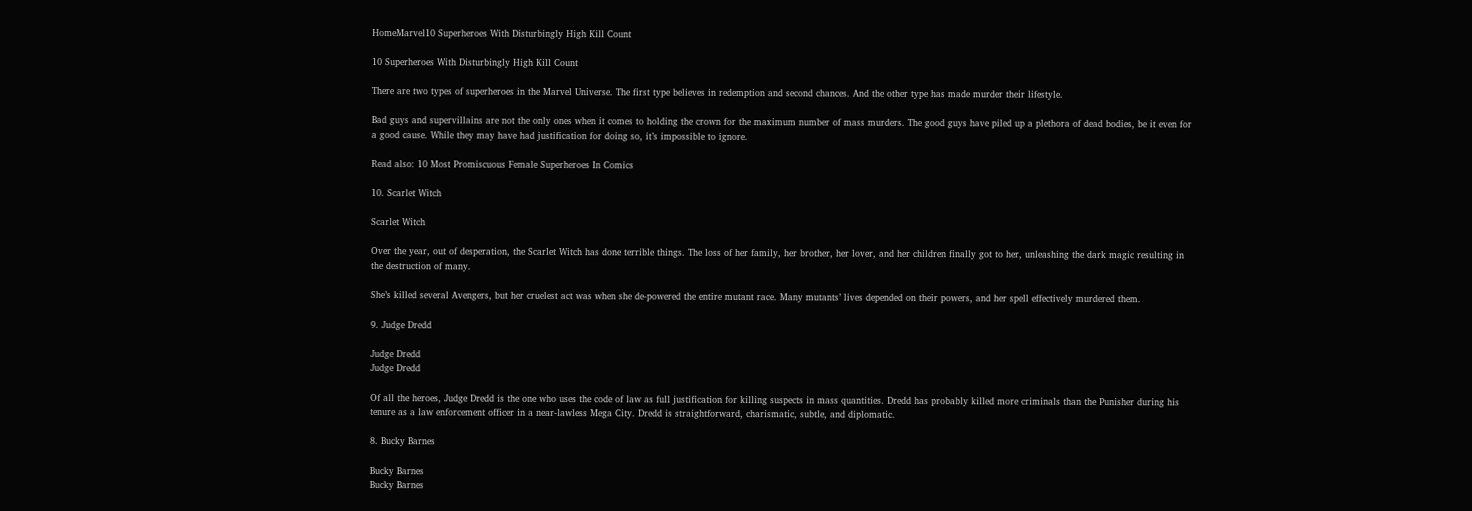HomeMarvel10 Superheroes With Disturbingly High Kill Count

10 Superheroes With Disturbingly High Kill Count

There are two types of superheroes in the Marvel Universe. The first type believes in redemption and second chances. And the other type has made murder their lifestyle.

Bad guys and supervillains are not the only ones when it comes to holding the crown for the maximum number of mass murders. The good guys have piled up a plethora of dead bodies, be it even for a good cause. While they may have had justification for doing so, it’s impossible to ignore.

Read also: 10 Most Promiscuous Female Superheroes In Comics

10. Scarlet Witch

Scarlet Witch

Over the year, out of desperation, the Scarlet Witch has done terrible things. The loss of her family, her brother, her lover, and her children finally got to her, unleashing the dark magic resulting in the destruction of many.

She’s killed several Avengers, but her cruelest act was when she de-powered the entire mutant race. Many mutants’ lives depended on their powers, and her spell effectively murdered them.

9. Judge Dredd

Judge Dredd
Judge Dredd

Of all the heroes, Judge Dredd is the one who uses the code of law as full justification for killing suspects in mass quantities. Dredd has probably killed more criminals than the Punisher during his tenure as a law enforcement officer in a near-lawless Mega City. Dredd is straightforward, charismatic, subtle, and diplomatic.

8. Bucky Barnes

Bucky Barnes
Bucky Barnes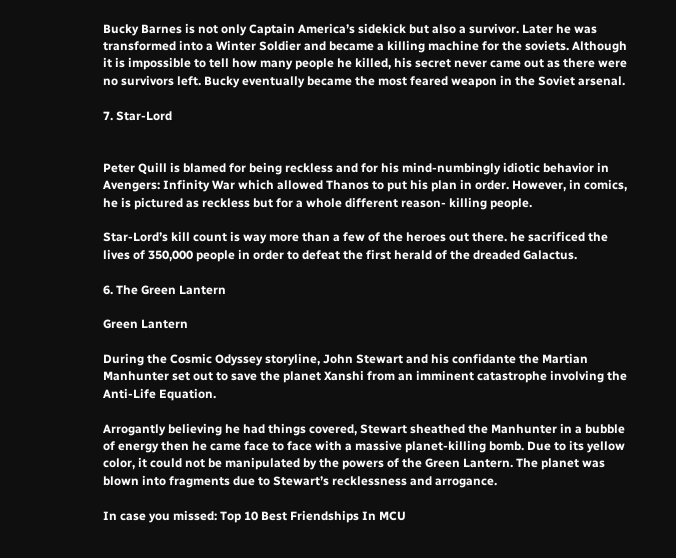Bucky Barnes is not only Captain America’s sidekick but also a survivor. Later he was transformed into a Winter Soldier and became a killing machine for the soviets. Although it is impossible to tell how many people he killed, his secret never came out as there were no survivors left. Bucky eventually became the most feared weapon in the Soviet arsenal.

7. Star-Lord


Peter Quill is blamed for being reckless and for his mind-numbingly idiotic behavior in Avengers: Infinity War which allowed Thanos to put his plan in order. However, in comics, he is pictured as reckless but for a whole different reason- killing people.

Star-Lord’s kill count is way more than a few of the heroes out there. he sacrificed the lives of 350,000 people in order to defeat the first herald of the dreaded Galactus.

6. The Green Lantern

Green Lantern

During the Cosmic Odyssey storyline, John Stewart and his confidante the Martian Manhunter set out to save the planet Xanshi from an imminent catastrophe involving the Anti-Life Equation.

Arrogantly believing he had things covered, Stewart sheathed the Manhunter in a bubble of energy then he came face to face with a massive planet-killing bomb. Due to its yellow color, it could not be manipulated by the powers of the Green Lantern. The planet was blown into fragments due to Stewart’s recklessness and arrogance.

In case you missed: Top 10 Best Friendships In MCU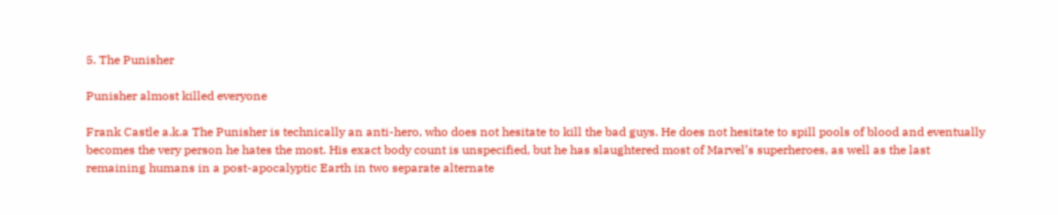5. The Punisher

Punisher almost killed everyone

Frank Castle a.k.a The Punisher is technically an anti-hero, who does not hesitate to kill the bad guys. He does not hesitate to spill pools of blood and eventually becomes the very person he hates the most. His exact body count is unspecified, but he has slaughtered most of Marvel’s superheroes, as well as the last remaining humans in a post-apocalyptic Earth in two separate alternate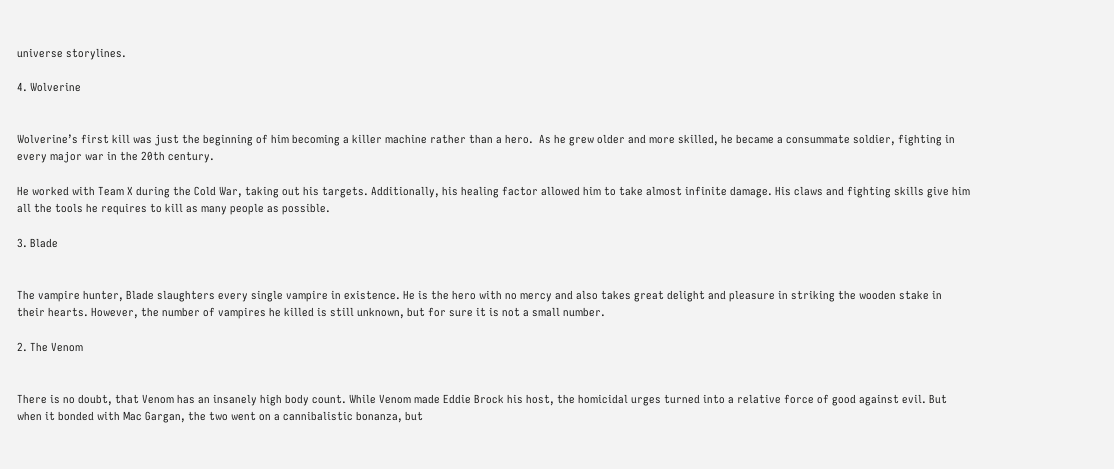universe storylines.

4. Wolverine


Wolverine’s first kill was just the beginning of him becoming a killer machine rather than a hero.  As he grew older and more skilled, he became a consummate soldier, fighting in every major war in the 20th century.

He worked with Team X during the Cold War, taking out his targets. Additionally, his healing factor allowed him to take almost infinite damage. His claws and fighting skills give him all the tools he requires to kill as many people as possible.

3. Blade


The vampire hunter, Blade slaughters every single vampire in existence. He is the hero with no mercy and also takes great delight and pleasure in striking the wooden stake in their hearts. However, the number of vampires he killed is still unknown, but for sure it is not a small number.

2. The Venom


There is no doubt, that Venom has an insanely high body count. While Venom made Eddie Brock his host, the homicidal urges turned into a relative force of good against evil. But when it bonded with Mac Gargan, the two went on a cannibalistic bonanza, but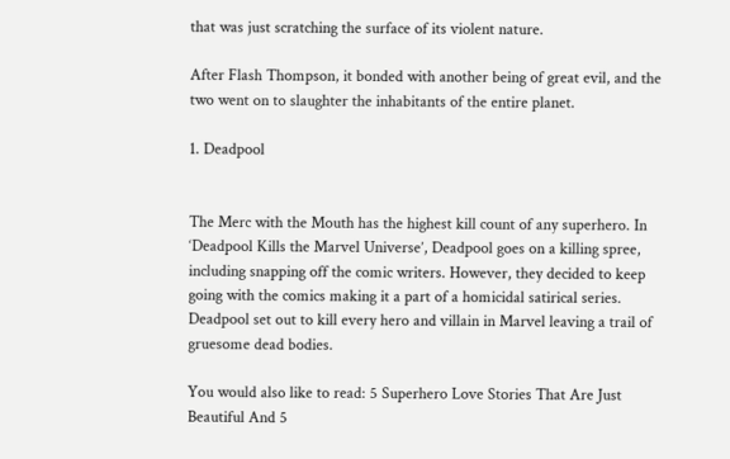that was just scratching the surface of its violent nature.

After Flash Thompson, it bonded with another being of great evil, and the two went on to slaughter the inhabitants of the entire planet.

1. Deadpool


The Merc with the Mouth has the highest kill count of any superhero. In ‘Deadpool Kills the Marvel Universe’, Deadpool goes on a killing spree, including snapping off the comic writers. However, they decided to keep going with the comics making it a part of a homicidal satirical series. Deadpool set out to kill every hero and villain in Marvel leaving a trail of gruesome dead bodies.

You would also like to read: 5 Superhero Love Stories That Are Just Beautiful And 5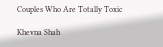Couples Who Are Totally Toxic

Khevna Shah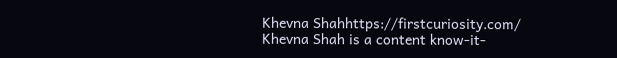Khevna Shahhttps://firstcuriosity.com/
Khevna Shah is a content know-it-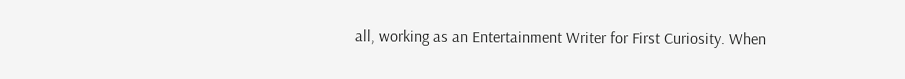all, working as an Entertainment Writer for First Curiosity. When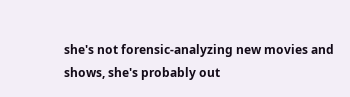she's not forensic-analyzing new movies and shows, she's probably out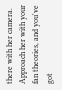there with her camera. Approach her with your fan theories, and you've got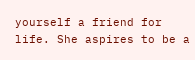yourself a friend for life. She aspires to be a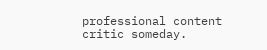professional content critic someday.